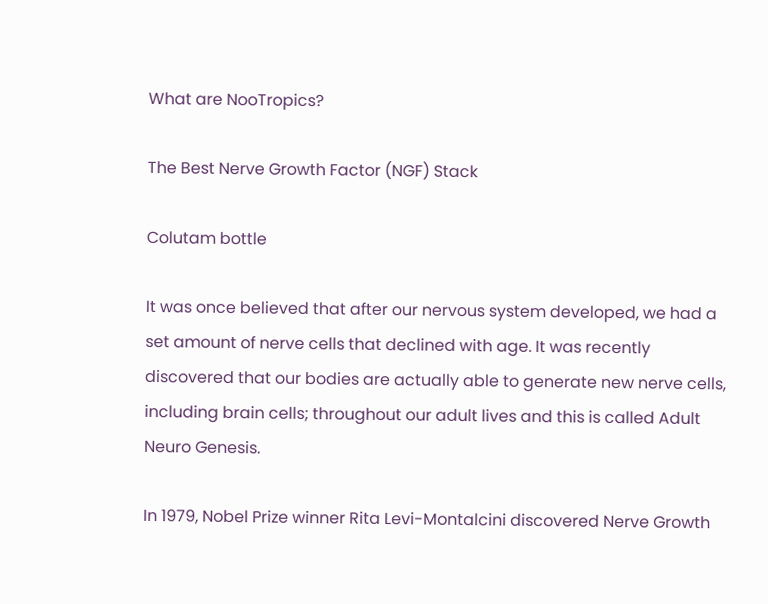What are NooTropics?

The Best Nerve Growth Factor (NGF) Stack

Colutam bottle

It was once believed that after our nervous system developed, we had a set amount of nerve cells that declined with age. It was recently discovered that our bodies are actually able to generate new nerve cells, including brain cells; throughout our adult lives and this is called Adult Neuro Genesis.

In 1979, Nobel Prize winner Rita Levi-Montalcini discovered Nerve Growth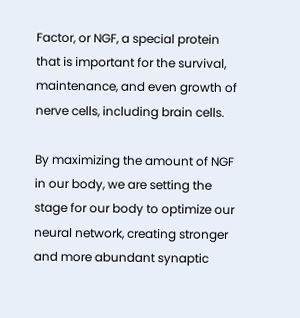Factor, or NGF, a special protein that is important for the survival, maintenance, and even growth of nerve cells, including brain cells.

By maximizing the amount of NGF in our body, we are setting the stage for our body to optimize our neural network, creating stronger and more abundant synaptic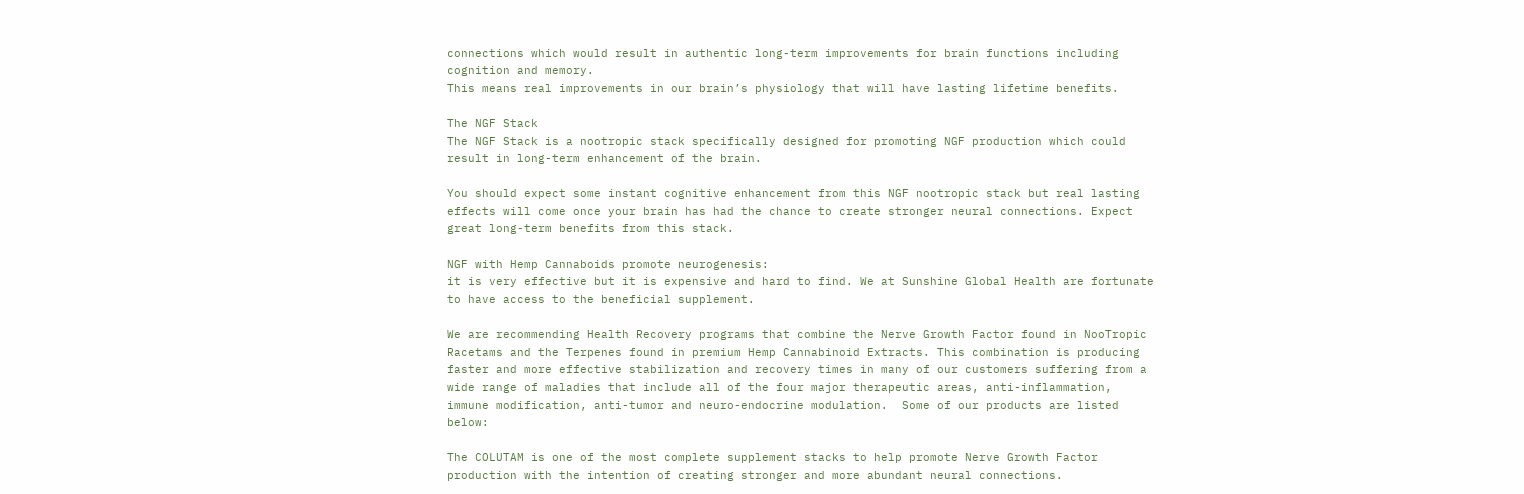connections which would result in authentic long-term improvements for brain functions including cognition and memory.
This means real improvements in our brain’s physiology that will have lasting lifetime benefits.

The NGF Stack
The NGF Stack is a nootropic stack specifically designed for promoting NGF production which could result in long-term enhancement of the brain.

You should expect some instant cognitive enhancement from this NGF nootropic stack but real lasting effects will come once your brain has had the chance to create stronger neural connections. Expect great long-term benefits from this stack.

NGF with Hemp Cannaboids promote neurogenesis:
it is very effective but it is expensive and hard to find. We at Sunshine Global Health are fortunate to have access to the beneficial supplement.

We are recommending Health Recovery programs that combine the Nerve Growth Factor found in NooTropic Racetams and the Terpenes found in premium Hemp Cannabinoid Extracts. This combination is producing faster and more effective stabilization and recovery times in many of our customers suffering from a wide range of maladies that include all of the four major therapeutic areas, anti-inflammation, immune modification, anti-tumor and neuro-endocrine modulation.  Some of our products are listed below:

The COLUTAM is one of the most complete supplement stacks to help promote Nerve Growth Factor production with the intention of creating stronger and more abundant neural connections.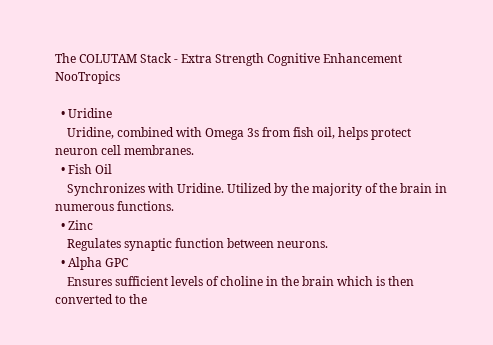The COLUTAM Stack - Extra Strength Cognitive Enhancement NooTropics

  • Uridine
    Uridine, combined with Omega 3s from fish oil, helps protect neuron cell membranes.
  • Fish Oil
    Synchronizes with Uridine. Utilized by the majority of the brain in numerous functions.
  • Zinc
    Regulates synaptic function between neurons.
  • Alpha GPC
    Ensures sufficient levels of choline in the brain which is then converted to the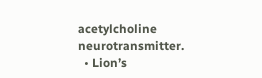acetylcholine neurotransmitter.
  • Lion’s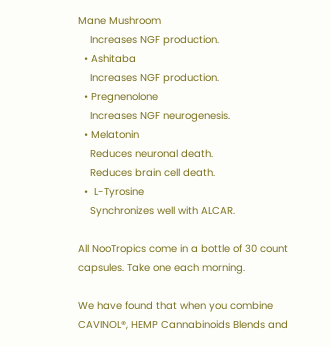Mane Mushroom
    Increases NGF production.
  • Ashitaba
    Increases NGF production.
  • Pregnenolone
    Increases NGF neurogenesis.
  • Melatonin
    Reduces neuronal death.
    Reduces brain cell death.
  •  L-Tyrosine
    Synchronizes well with ALCAR.

All NooTropics come in a bottle of 30 count capsules. Take one each morning.

We have found that when you combine CAVINOL®, HEMP Cannabinoids Blends and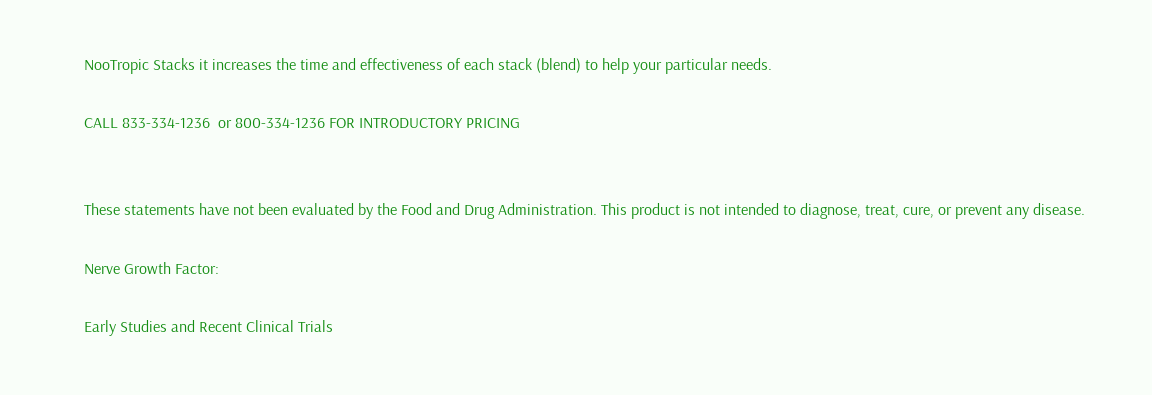NooTropic Stacks it increases the time and effectiveness of each stack (blend) to help your particular needs.

CALL 833-334-1236  or 800-334-1236 FOR INTRODUCTORY PRICING


These statements have not been evaluated by the Food and Drug Administration. This product is not intended to diagnose, treat, cure, or prevent any disease.

Nerve Growth Factor:

Early Studies and Recent Clinical Trials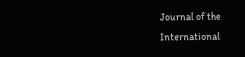Journal of the International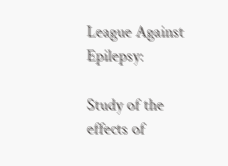League Against Epilepsy:

Study of the effects of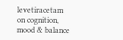levetiracetam on cognition, mood & balance